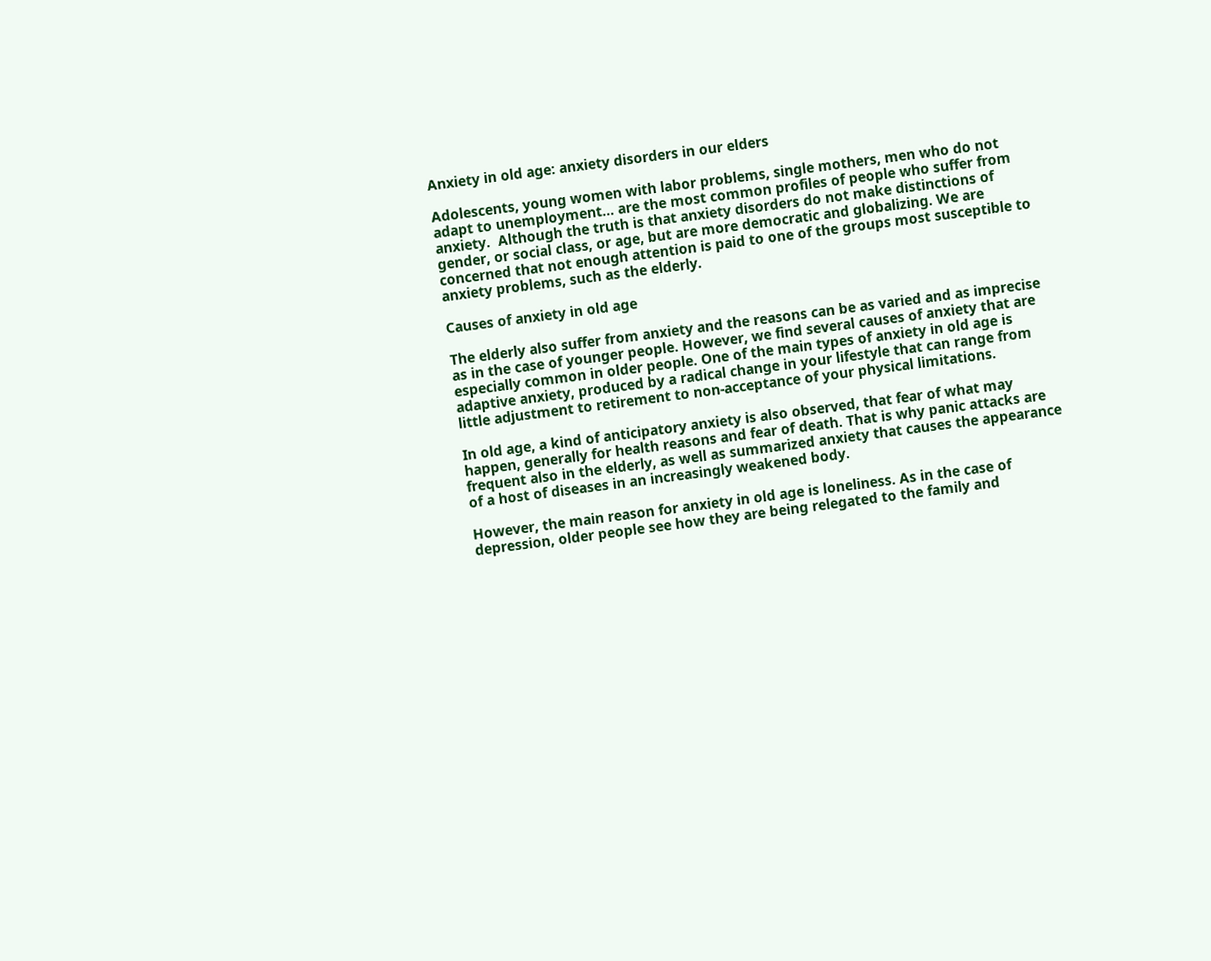Anxiety in old age: anxiety disorders in our elders

Adolescents, young women with labor problems, single mothers, men who do not adapt to unemployment… are the most common profiles of people who suffer from anxiety.  Although the truth is that anxiety disorders do not make distinctions of gender, or social class, or age, but are more democratic and globalizing. We are concerned that not enough attention is paid to one of the groups most susceptible to anxiety problems, such as the elderly.

Causes of anxiety in old age

The elderly also suffer from anxiety and the reasons can be as varied and as imprecise as in the case of younger people. However, we find several causes of anxiety that are especially common in older people. One of the main types of anxiety in old age is adaptive anxiety, produced by a radical change in your lifestyle that can range from little adjustment to retirement to non-acceptance of your physical limitations.

In old age, a kind of anticipatory anxiety is also observed, that fear of what may happen, generally for health reasons and fear of death. That is why panic attacks are frequent also in the elderly, as well as summarized anxiety that causes the appearance of a host of diseases in an increasingly weakened body.

However, the main reason for anxiety in old age is loneliness. As in the case of depression, older people see how they are being relegated to the family and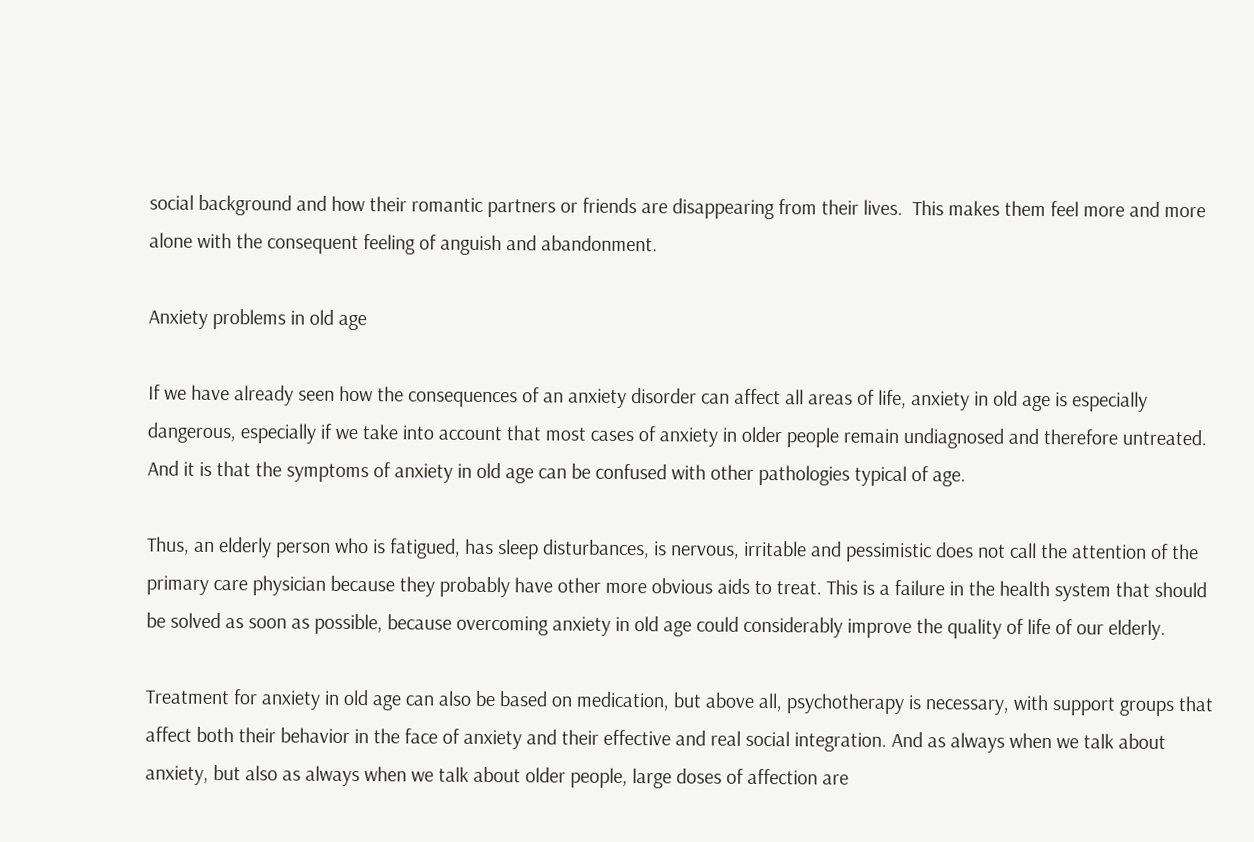social background and how their romantic partners or friends are disappearing from their lives.  This makes them feel more and more alone with the consequent feeling of anguish and abandonment.

Anxiety problems in old age

If we have already seen how the consequences of an anxiety disorder can affect all areas of life, anxiety in old age is especially dangerous, especially if we take into account that most cases of anxiety in older people remain undiagnosed and therefore untreated. And it is that the symptoms of anxiety in old age can be confused with other pathologies typical of age.

Thus, an elderly person who is fatigued, has sleep disturbances, is nervous, irritable and pessimistic does not call the attention of the primary care physician because they probably have other more obvious aids to treat. This is a failure in the health system that should be solved as soon as possible, because overcoming anxiety in old age could considerably improve the quality of life of our elderly.

Treatment for anxiety in old age can also be based on medication, but above all, psychotherapy is necessary, with support groups that affect both their behavior in the face of anxiety and their effective and real social integration. And as always when we talk about anxiety, but also as always when we talk about older people, large doses of affection are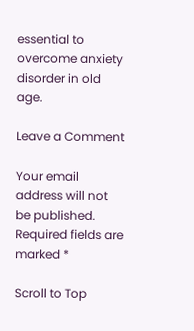essential to overcome anxiety disorder in old age.

Leave a Comment

Your email address will not be published. Required fields are marked *

Scroll to Top